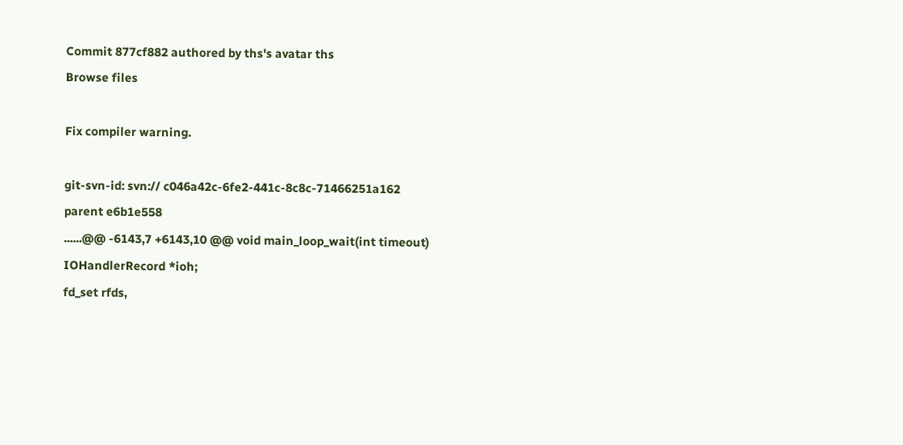Commit 877cf882 authored by ths's avatar ths
Browse files

Fix compiler warning.

git-svn-id: svn:// c046a42c-6fe2-441c-8c8c-71466251a162
parent e6b1e558
......@@ -6143,7 +6143,10 @@ void main_loop_wait(int timeout)
IOHandlerRecord *ioh;
fd_set rfds,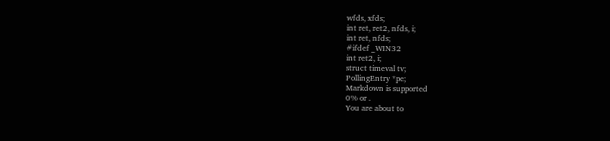wfds, xfds;
int ret, ret2, nfds, i;
int ret, nfds;
#ifdef _WIN32
int ret2, i;
struct timeval tv;
PollingEntry *pe;
Markdown is supported
0% or .
You are about to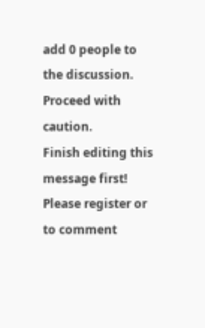add 0 people to the discussion. Proceed with caution.
Finish editing this message first!
Please register or to comment